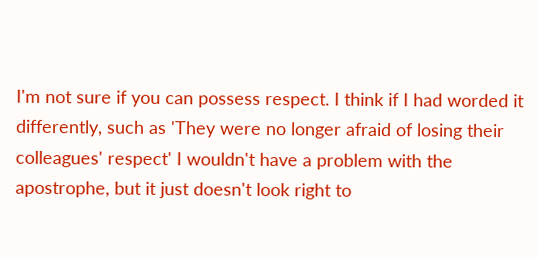I'm not sure if you can possess respect. I think if I had worded it differently, such as 'They were no longer afraid of losing their colleagues' respect' I wouldn't have a problem with the apostrophe, but it just doesn't look right to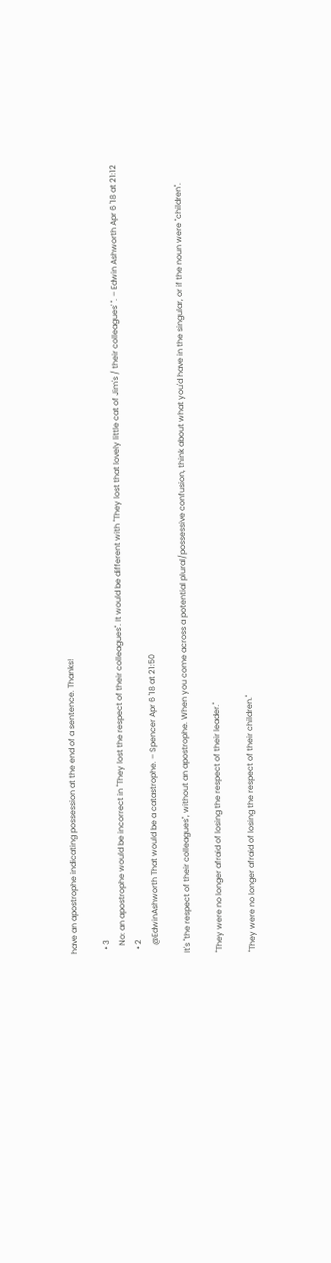have an apostrophe indicating possession at the end of a sentence. Thanks!

  • 3
    No: an apostrophe would be incorrect in "They lost the respect of their colleagues". It would be different with "They lost that lovely little cat of Jim's / their colleagues' ". – Edwin Ashworth Apr 6 '18 at 21:12
  • 2
    @EdwinAshworth That would be a catastrophe. – Spencer Apr 6 '18 at 21:50

It's "the respect of their colleagues", without an apostrophe. When you come across a potential plural/possessive confusion, think about what you'd have in the singular, or if the noun were "children".

"They were no longer afraid of losing the respect of their leader."

"They were no longer afraid of losing the respect of their children."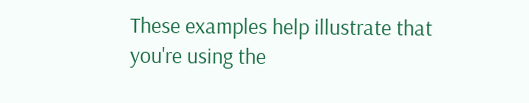These examples help illustrate that you're using the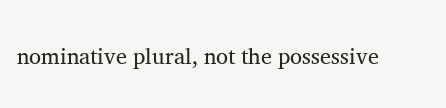nominative plural, not the possessive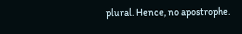plural. Hence, no apostrophe.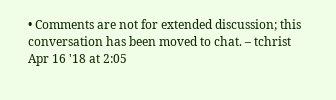• Comments are not for extended discussion; this conversation has been moved to chat. – tchrist Apr 16 '18 at 2:05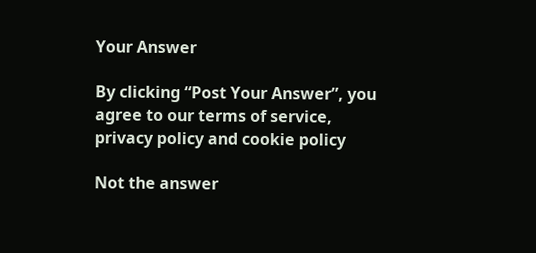Your Answer

By clicking “Post Your Answer”, you agree to our terms of service, privacy policy and cookie policy

Not the answer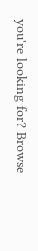you're looking for? Browse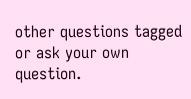other questions tagged or ask your own question.